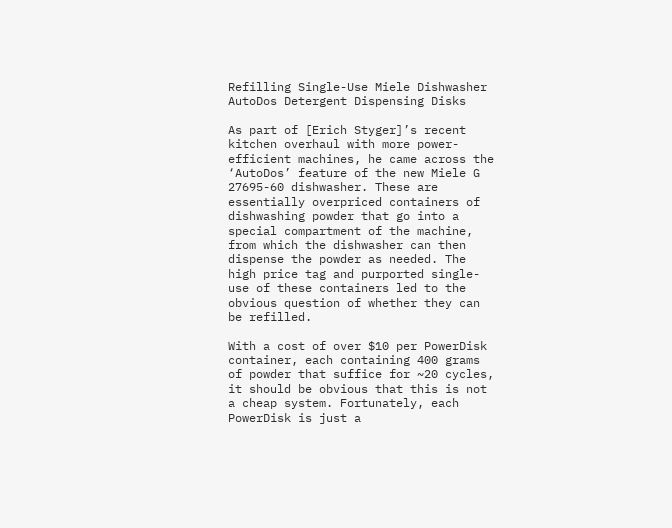Refilling Single-Use Miele Dishwasher AutoDos Detergent Dispensing Disks

As part of [Erich Styger]’s recent kitchen overhaul with more power-efficient machines, he came across the ‘AutoDos’ feature of the new Miele G 27695-60 dishwasher. These are essentially overpriced containers of dishwashing powder that go into a special compartment of the machine, from which the dishwasher can then dispense the powder as needed. The high price tag and purported single-use of these containers led to the obvious question of whether they can be refilled.

With a cost of over $10 per PowerDisk container, each containing 400 grams of powder that suffice for ~20 cycles, it should be obvious that this is not a cheap system. Fortunately, each PowerDisk is just a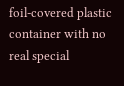foil-covered plastic container with no real special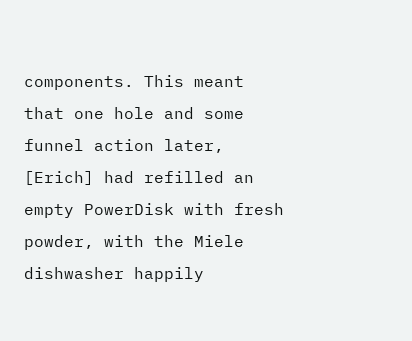components. This meant that one hole and some funnel action later, [Erich] had refilled an empty PowerDisk with fresh powder, with the Miele dishwasher happily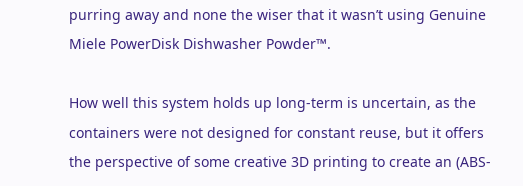purring away and none the wiser that it wasn’t using Genuine Miele PowerDisk Dishwasher Powder™.

How well this system holds up long-term is uncertain, as the containers were not designed for constant reuse, but it offers the perspective of some creative 3D printing to create an (ABS-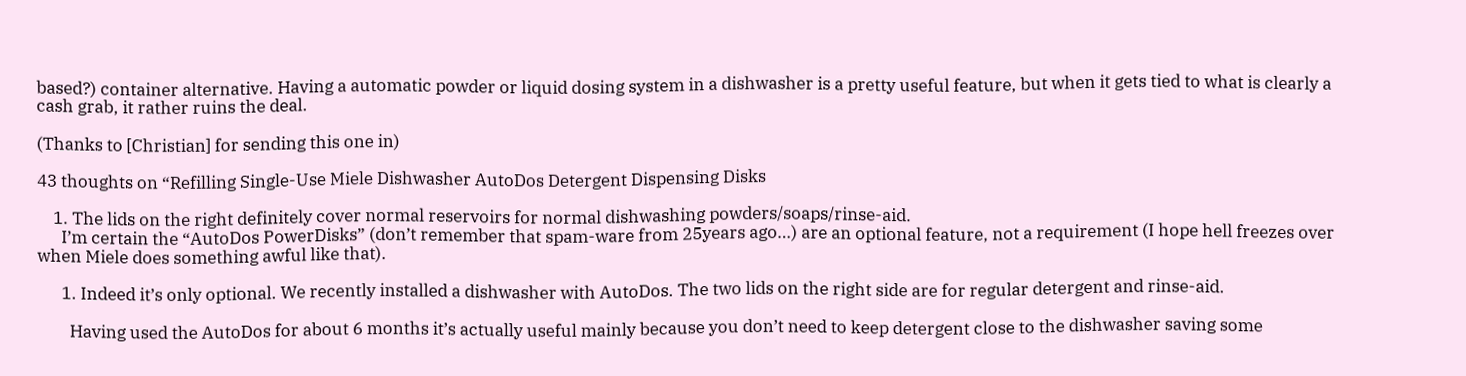based?) container alternative. Having a automatic powder or liquid dosing system in a dishwasher is a pretty useful feature, but when it gets tied to what is clearly a cash grab, it rather ruins the deal.

(Thanks to [Christian] for sending this one in)

43 thoughts on “Refilling Single-Use Miele Dishwasher AutoDos Detergent Dispensing Disks

    1. The lids on the right definitely cover normal reservoirs for normal dishwashing powders/soaps/rinse-aid.
      I’m certain the “AutoDos PowerDisks” (don’t remember that spam-ware from 25years ago…) are an optional feature, not a requirement (I hope hell freezes over when Miele does something awful like that).

      1. Indeed it’s only optional. We recently installed a dishwasher with AutoDos. The two lids on the right side are for regular detergent and rinse-aid.

        Having used the AutoDos for about 6 months it’s actually useful mainly because you don’t need to keep detergent close to the dishwasher saving some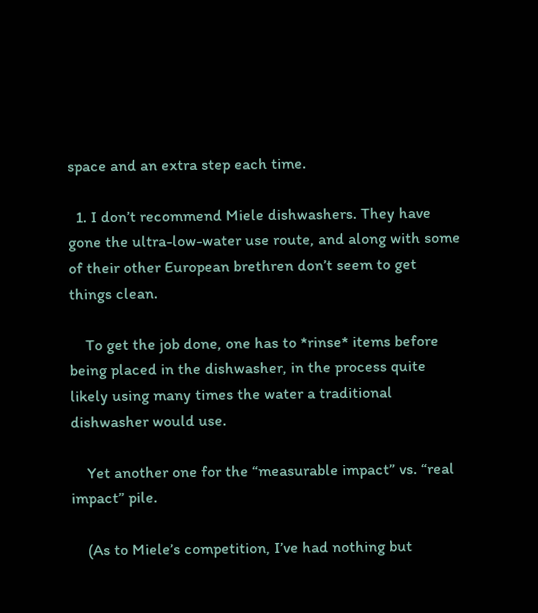space and an extra step each time.

  1. I don’t recommend Miele dishwashers. They have gone the ultra-low-water use route, and along with some of their other European brethren don’t seem to get things clean.

    To get the job done, one has to *rinse* items before being placed in the dishwasher, in the process quite likely using many times the water a traditional dishwasher would use.

    Yet another one for the “measurable impact” vs. “real impact” pile.

    (As to Miele’s competition, I’ve had nothing but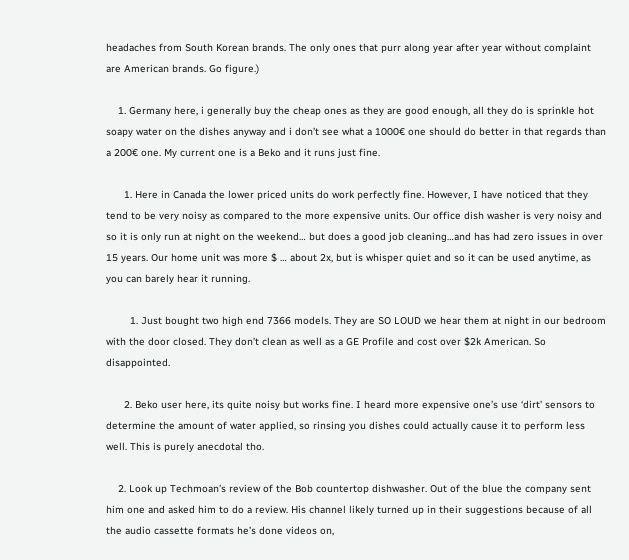headaches from South Korean brands. The only ones that purr along year after year without complaint are American brands. Go figure.)

    1. Germany here, i generally buy the cheap ones as they are good enough, all they do is sprinkle hot soapy water on the dishes anyway and i don’t see what a 1000€ one should do better in that regards than a 200€ one. My current one is a Beko and it runs just fine.

      1. Here in Canada the lower priced units do work perfectly fine. However, I have noticed that they tend to be very noisy as compared to the more expensive units. Our office dish washer is very noisy and so it is only run at night on the weekend… but does a good job cleaning…and has had zero issues in over 15 years. Our home unit was more $ … about 2x, but is whisper quiet and so it can be used anytime, as you can barely hear it running.

        1. Just bought two high end 7366 models. They are SO LOUD we hear them at night in our bedroom with the door closed. They don’t clean as well as a GE Profile and cost over $2k American. So disappointed.

      2. Beko user here, its quite noisy but works fine. I heard more expensive one’s use ‘dirt’ sensors to determine the amount of water applied, so rinsing you dishes could actually cause it to perform less well. This is purely anecdotal tho.

    2. Look up Techmoan’s review of the Bob countertop dishwasher. Out of the blue the company sent him one and asked him to do a review. His channel likely turned up in their suggestions because of all the audio cassette formats he’s done videos on,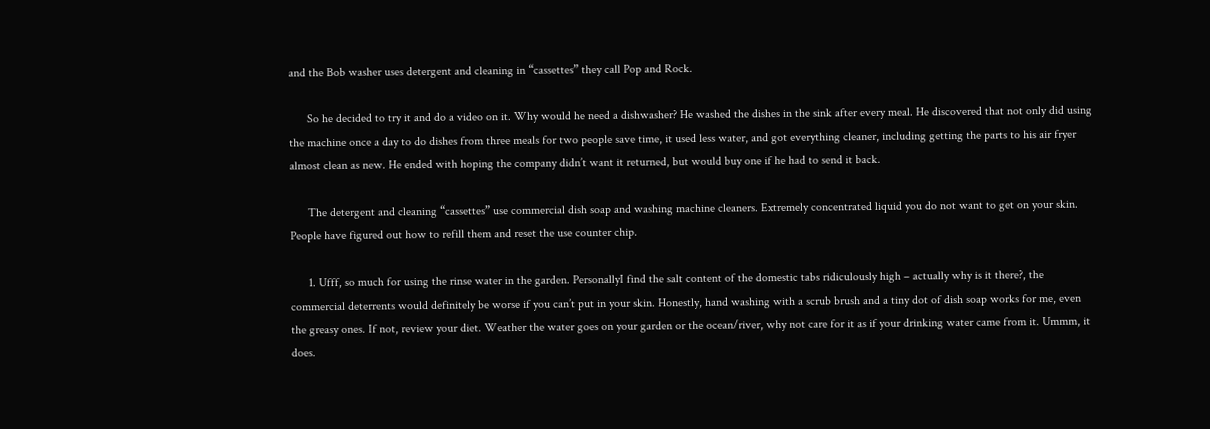and the Bob washer uses detergent and cleaning in “cassettes” they call Pop and Rock.

      So he decided to try it and do a video on it. Why would he need a dishwasher? He washed the dishes in the sink after every meal. He discovered that not only did using the machine once a day to do dishes from three meals for two people save time, it used less water, and got everything cleaner, including getting the parts to his air fryer almost clean as new. He ended with hoping the company didn’t want it returned, but would buy one if he had to send it back.

      The detergent and cleaning “cassettes” use commercial dish soap and washing machine cleaners. Extremely concentrated liquid you do not want to get on your skin. People have figured out how to refill them and reset the use counter chip.

      1. Ufff, so much for using the rinse water in the garden. PersonallyI find the salt content of the domestic tabs ridiculously high – actually why is it there?, the commercial deterrents would definitely be worse if you can’t put in your skin. Honestly, hand washing with a scrub brush and a tiny dot of dish soap works for me, even the greasy ones. If not, review your diet. Weather the water goes on your garden or the ocean/river, why not care for it as if your drinking water came from it. Ummm, it does.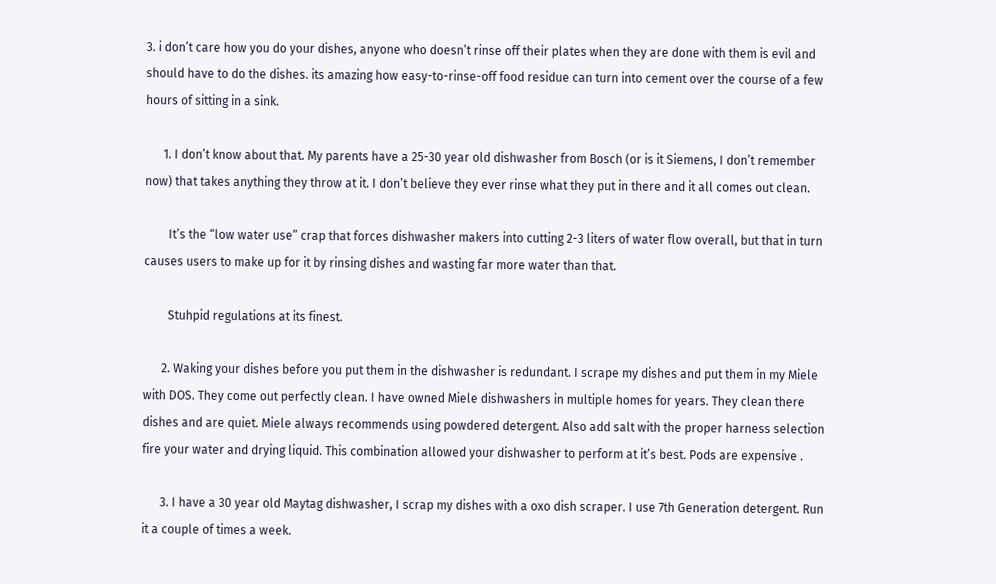3. i don’t care how you do your dishes, anyone who doesn’t rinse off their plates when they are done with them is evil and should have to do the dishes. its amazing how easy-to-rinse-off food residue can turn into cement over the course of a few hours of sitting in a sink.

      1. I don’t know about that. My parents have a 25-30 year old dishwasher from Bosch (or is it Siemens, I don’t remember now) that takes anything they throw at it. I don’t believe they ever rinse what they put in there and it all comes out clean.

        It’s the “low water use” crap that forces dishwasher makers into cutting 2-3 liters of water flow overall, but that in turn causes users to make up for it by rinsing dishes and wasting far more water than that.

        Stuhpid regulations at its finest.

      2. Waking your dishes before you put them in the dishwasher is redundant. I scrape my dishes and put them in my Miele with DOS. They come out perfectly clean. I have owned Miele dishwashers in multiple homes for years. They clean there dishes and are quiet. Miele always recommends using powdered detergent. Also add salt with the proper harness selection fire your water and drying liquid. This combination allowed your dishwasher to perform at it’s best. Pods are expensive .

      3. I have a 30 year old Maytag dishwasher, I scrap my dishes with a oxo dish scraper. I use 7th Generation detergent. Run it a couple of times a week.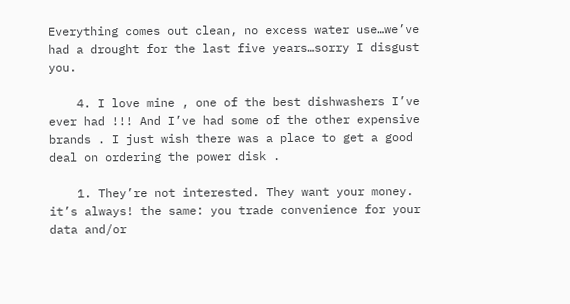Everything comes out clean, no excess water use…we’ve had a drought for the last five years…sorry I disgust you.

    4. I love mine , one of the best dishwashers I’ve ever had !!! And I’ve had some of the other expensive brands . I just wish there was a place to get a good deal on ordering the power disk .

    1. They’re not interested. They want your money. it’s always! the same: you trade convenience for your data and/or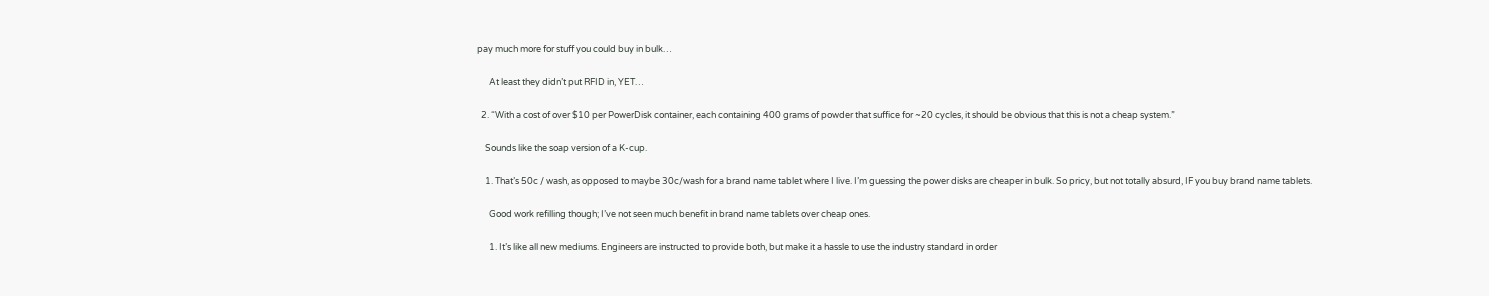pay much more for stuff you could buy in bulk…

      At least they didn’t put RFID in, YET…

  2. “With a cost of over $10 per PowerDisk container, each containing 400 grams of powder that suffice for ~20 cycles, it should be obvious that this is not a cheap system.”

    Sounds like the soap version of a K-cup.

    1. That’s 50c / wash, as opposed to maybe 30c/wash for a brand name tablet where I live. I’m guessing the power disks are cheaper in bulk. So pricy, but not totally absurd, IF you buy brand name tablets.

      Good work refilling though; I’ve not seen much benefit in brand name tablets over cheap ones.

      1. It’s like all new mediums. Engineers are instructed to provide both, but make it a hassle to use the industry standard in order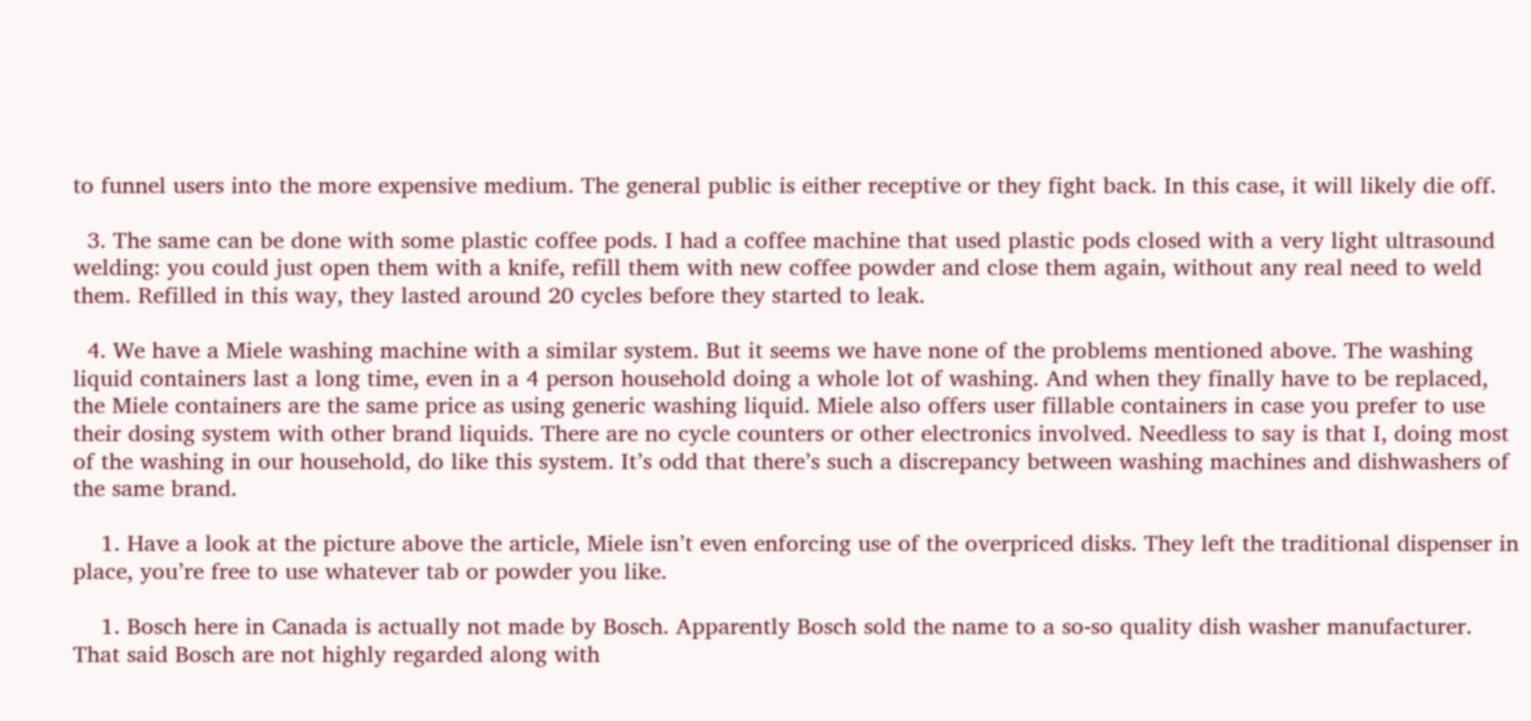to funnel users into the more expensive medium. The general public is either receptive or they fight back. In this case, it will likely die off.

  3. The same can be done with some plastic coffee pods. I had a coffee machine that used plastic pods closed with a very light ultrasound welding: you could just open them with a knife, refill them with new coffee powder and close them again, without any real need to weld them. Refilled in this way, they lasted around 20 cycles before they started to leak.

  4. We have a Miele washing machine with a similar system. But it seems we have none of the problems mentioned above. The washing liquid containers last a long time, even in a 4 person household doing a whole lot of washing. And when they finally have to be replaced, the Miele containers are the same price as using generic washing liquid. Miele also offers user fillable containers in case you prefer to use their dosing system with other brand liquids. There are no cycle counters or other electronics involved. Needless to say is that I, doing most of the washing in our household, do like this system. It’s odd that there’s such a discrepancy between washing machines and dishwashers of the same brand.

    1. Have a look at the picture above the article, Miele isn’t even enforcing use of the overpriced disks. They left the traditional dispenser in place, you’re free to use whatever tab or powder you like.

    1. Bosch here in Canada is actually not made by Bosch. Apparently Bosch sold the name to a so-so quality dish washer manufacturer. That said Bosch are not highly regarded along with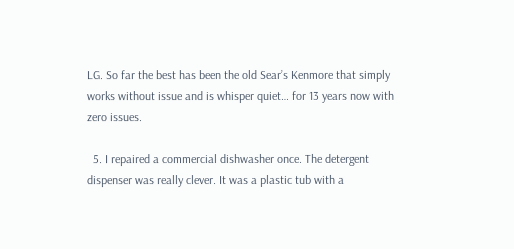LG. So far the best has been the old Sear’s Kenmore that simply works without issue and is whisper quiet… for 13 years now with zero issues.

  5. I repaired a commercial dishwasher once. The detergent dispenser was really clever. It was a plastic tub with a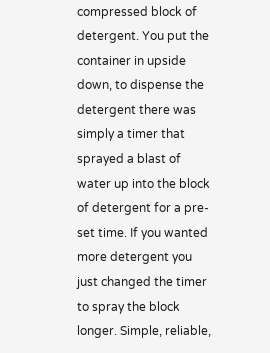compressed block of detergent. You put the container in upside down, to dispense the detergent there was simply a timer that sprayed a blast of water up into the block of detergent for a pre-set time. If you wanted more detergent you just changed the timer to spray the block longer. Simple, reliable,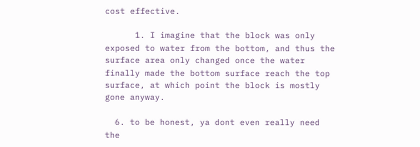cost effective.

      1. I imagine that the block was only exposed to water from the bottom, and thus the surface area only changed once the water finally made the bottom surface reach the top surface, at which point the block is mostly gone anyway.

  6. to be honest, ya dont even really need the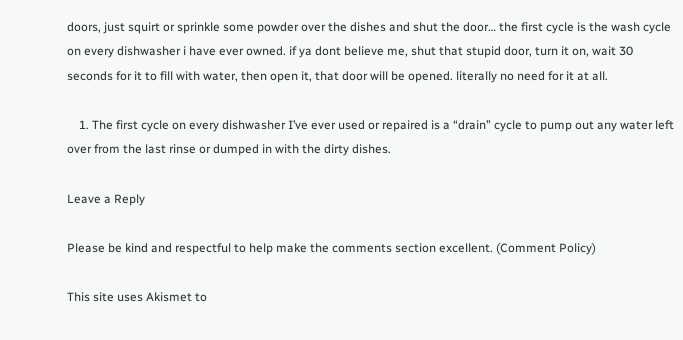doors, just squirt or sprinkle some powder over the dishes and shut the door… the first cycle is the wash cycle on every dishwasher i have ever owned. if ya dont believe me, shut that stupid door, turn it on, wait 30 seconds for it to fill with water, then open it, that door will be opened. literally no need for it at all.

    1. The first cycle on every dishwasher I’ve ever used or repaired is a “drain” cycle to pump out any water left over from the last rinse or dumped in with the dirty dishes.

Leave a Reply

Please be kind and respectful to help make the comments section excellent. (Comment Policy)

This site uses Akismet to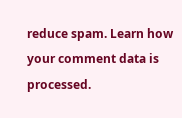reduce spam. Learn how your comment data is processed.